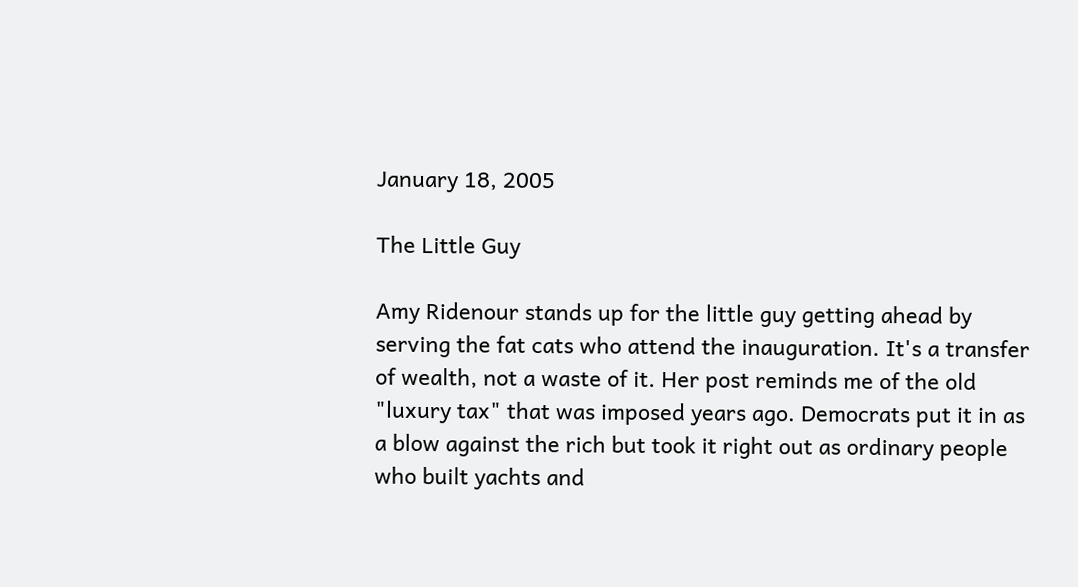January 18, 2005

The Little Guy

Amy Ridenour stands up for the little guy getting ahead by serving the fat cats who attend the inauguration. It's a transfer of wealth, not a waste of it. Her post reminds me of the old "luxury tax" that was imposed years ago. Democrats put it in as a blow against the rich but took it right out as ordinary people who built yachts and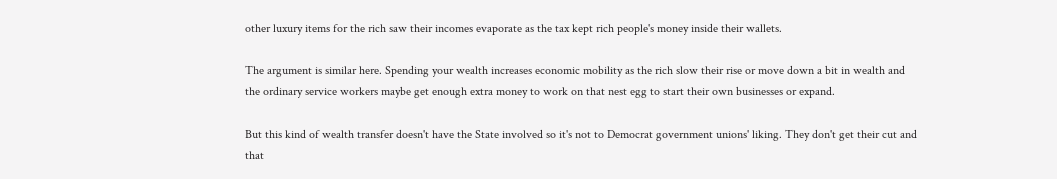other luxury items for the rich saw their incomes evaporate as the tax kept rich people's money inside their wallets.

The argument is similar here. Spending your wealth increases economic mobility as the rich slow their rise or move down a bit in wealth and the ordinary service workers maybe get enough extra money to work on that nest egg to start their own businesses or expand.

But this kind of wealth transfer doesn't have the State involved so it's not to Democrat government unions' liking. They don't get their cut and that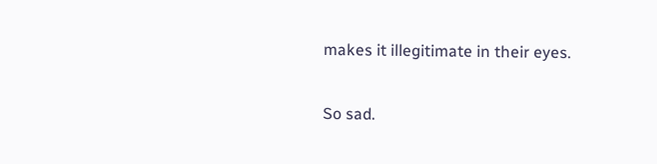makes it illegitimate in their eyes.

So sad.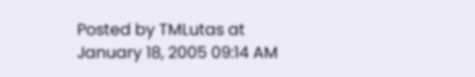Posted by TMLutas at January 18, 2005 09:14 AM